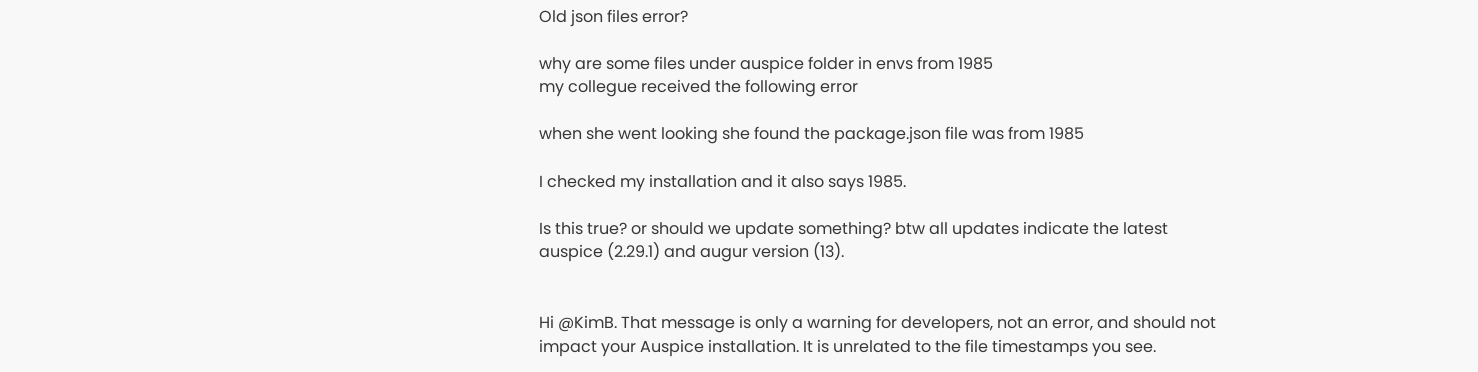Old json files error?

why are some files under auspice folder in envs from 1985
my collegue received the following error

when she went looking she found the package.json file was from 1985

I checked my installation and it also says 1985.

Is this true? or should we update something? btw all updates indicate the latest auspice (2.29.1) and augur version (13).


Hi @KimB. That message is only a warning for developers, not an error, and should not impact your Auspice installation. It is unrelated to the file timestamps you see.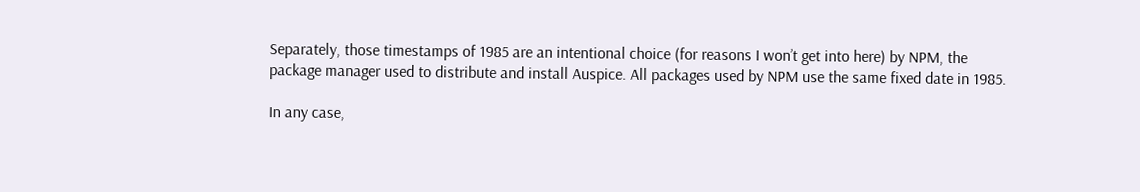Separately, those timestamps of 1985 are an intentional choice (for reasons I won’t get into here) by NPM, the package manager used to distribute and install Auspice. All packages used by NPM use the same fixed date in 1985.

In any case,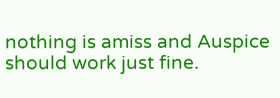nothing is amiss and Auspice should work just fine.